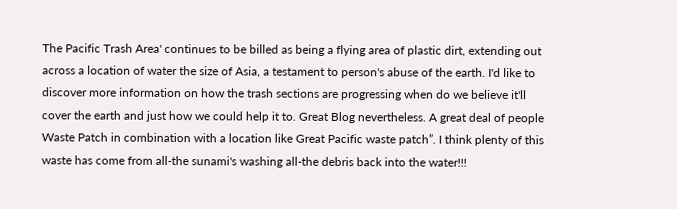The Pacific Trash Area' continues to be billed as being a flying area of plastic dirt, extending out across a location of water the size of Asia, a testament to person's abuse of the earth. I'd like to discover more information on how the trash sections are progressing when do we believe it'll cover the earth and just how we could help it to. Great Blog nevertheless. A great deal of people Waste Patch in combination with a location like Great Pacific waste patch”. I think plenty of this waste has come from all-the sunami's washing all-the debris back into the water!!!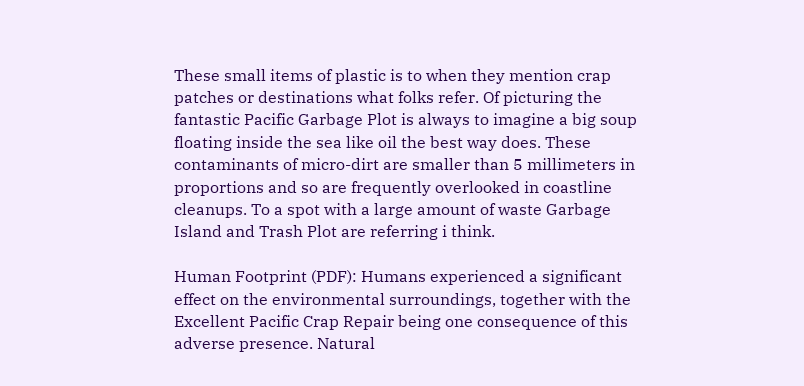These small items of plastic is to when they mention crap patches or destinations what folks refer. Of picturing the fantastic Pacific Garbage Plot is always to imagine a big soup floating inside the sea like oil the best way does. These contaminants of micro-dirt are smaller than 5 millimeters in proportions and so are frequently overlooked in coastline cleanups. To a spot with a large amount of waste Garbage Island and Trash Plot are referring i think.

Human Footprint (PDF): Humans experienced a significant effect on the environmental surroundings, together with the Excellent Pacific Crap Repair being one consequence of this adverse presence. Natural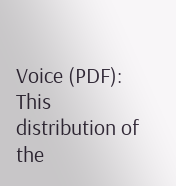Voice (PDF): This distribution of the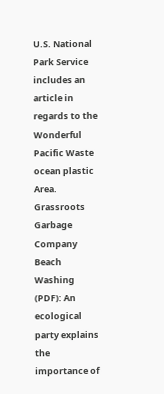U.S. National Park Service includes an article in regards to the Wonderful Pacific Waste ocean plastic Area. Grassroots Garbage Company Beach Washing (PDF): An ecological party explains the importance of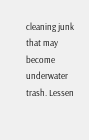cleaning junk that may become underwater trash. Lessen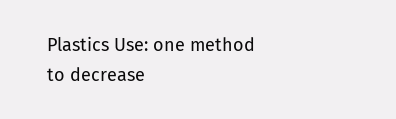Plastics Use: one method to decrease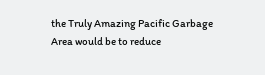the Truly Amazing Pacific Garbage Area would be to reduce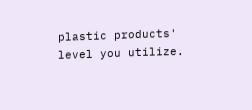plastic products' level you utilize.